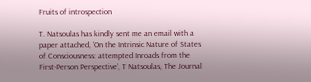Fruits of introspection

T. Natsoulas has kindly sent me an email with a paper attached, ‘On the Intrinsic Nature of States of Consciousness: attempted Inroads from the First-Person Perspective’, T Natsoulas, The Journal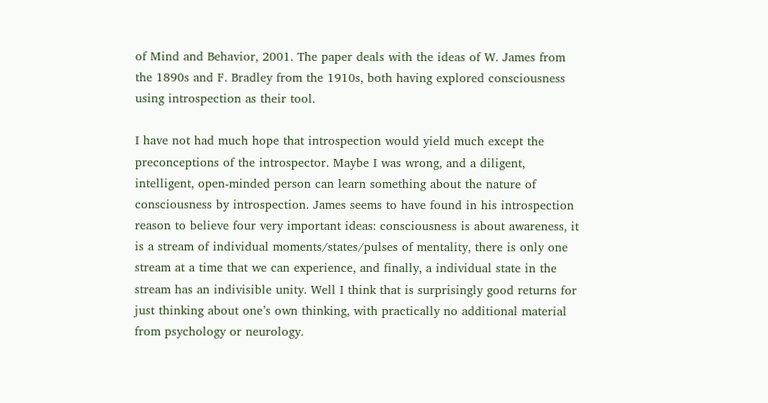of Mind and Behavior, 2001. The paper deals with the ideas of W. James from the 1890s and F. Bradley from the 1910s, both having explored consciousness using introspection as their tool.

I have not had much hope that introspection would yield much except the preconceptions of the introspector. Maybe I was wrong, and a diligent, intelligent, open-minded person can learn something about the nature of consciousness by introspection. James seems to have found in his introspection reason to believe four very important ideas: consciousness is about awareness, it is a stream of individual moments/states/pulses of mentality, there is only one stream at a time that we can experience, and finally, a individual state in the stream has an indivisible unity. Well I think that is surprisingly good returns for just thinking about one’s own thinking, with practically no additional material from psychology or neurology.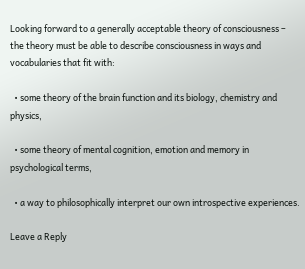Looking forward to a generally acceptable theory of consciousness – the theory must be able to describe consciousness in ways and vocabularies that fit with:

  • some theory of the brain function and its biology, chemistry and physics,

  • some theory of mental cognition, emotion and memory in psychological terms,

  • a way to philosophically interpret our own introspective experiences.

Leave a Reply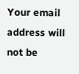Your email address will not be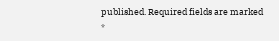published. Required fields are marked *